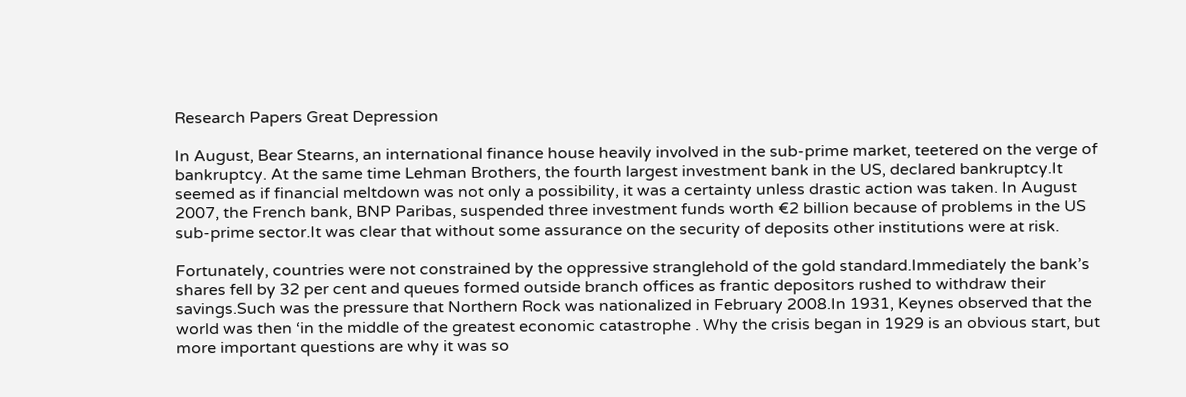Research Papers Great Depression

In August, Bear Stearns, an international finance house heavily involved in the sub-prime market, teetered on the verge of bankruptcy. At the same time Lehman Brothers, the fourth largest investment bank in the US, declared bankruptcy.It seemed as if financial meltdown was not only a possibility, it was a certainty unless drastic action was taken. In August 2007, the French bank, BNP Paribas, suspended three investment funds worth €2 billion because of problems in the US sub-prime sector.It was clear that without some assurance on the security of deposits other institutions were at risk.

Fortunately, countries were not constrained by the oppressive stranglehold of the gold standard.Immediately the bank’s shares fell by 32 per cent and queues formed outside branch offices as frantic depositors rushed to withdraw their savings.Such was the pressure that Northern Rock was nationalized in February 2008.In 1931, Keynes observed that the world was then ‘in the middle of the greatest economic catastrophe . Why the crisis began in 1929 is an obvious start, but more important questions are why it was so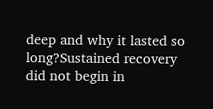deep and why it lasted so long?Sustained recovery did not begin in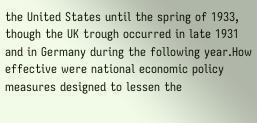the United States until the spring of 1933, though the UK trough occurred in late 1931 and in Germany during the following year.How effective were national economic policy measures designed to lessen the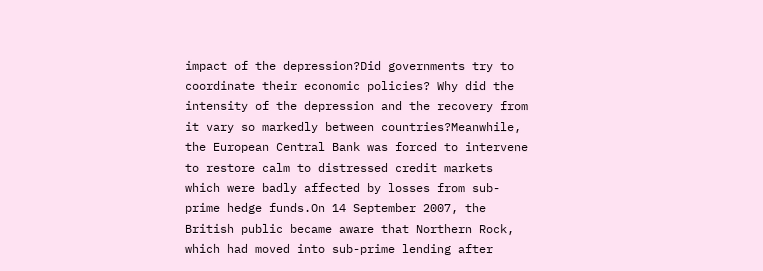impact of the depression?Did governments try to coordinate their economic policies? Why did the intensity of the depression and the recovery from it vary so markedly between countries?Meanwhile, the European Central Bank was forced to intervene to restore calm to distressed credit markets which were badly affected by losses from sub-prime hedge funds.On 14 September 2007, the British public became aware that Northern Rock, which had moved into sub-prime lending after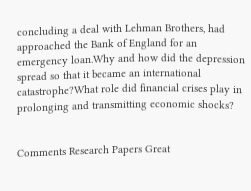concluding a deal with Lehman Brothers, had approached the Bank of England for an emergency loan.Why and how did the depression spread so that it became an international catastrophe?What role did financial crises play in prolonging and transmitting economic shocks?


Comments Research Papers Great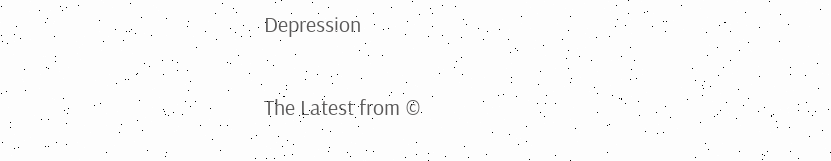Depression

The Latest from ©